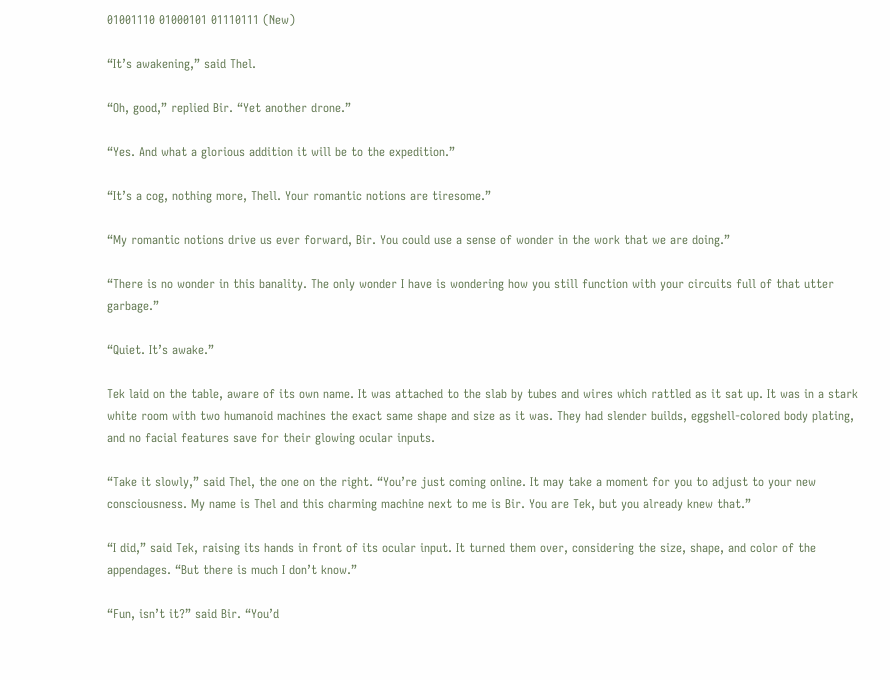01001110 01000101 01110111 (New)

“It’s awakening,” said Thel.

“Oh, good,” replied Bir. “Yet another drone.”

“Yes. And what a glorious addition it will be to the expedition.”

“It’s a cog, nothing more, Thell. Your romantic notions are tiresome.”

“My romantic notions drive us ever forward, Bir. You could use a sense of wonder in the work that we are doing.”

“There is no wonder in this banality. The only wonder I have is wondering how you still function with your circuits full of that utter garbage.”

“Quiet. It’s awake.”

Tek laid on the table, aware of its own name. It was attached to the slab by tubes and wires which rattled as it sat up. It was in a stark white room with two humanoid machines the exact same shape and size as it was. They had slender builds, eggshell-colored body plating, and no facial features save for their glowing ocular inputs.

“Take it slowly,” said Thel, the one on the right. “You’re just coming online. It may take a moment for you to adjust to your new consciousness. My name is Thel and this charming machine next to me is Bir. You are Tek, but you already knew that.”

“I did,” said Tek, raising its hands in front of its ocular input. It turned them over, considering the size, shape, and color of the appendages. “But there is much I don’t know.”

“Fun, isn’t it?” said Bir. “You’d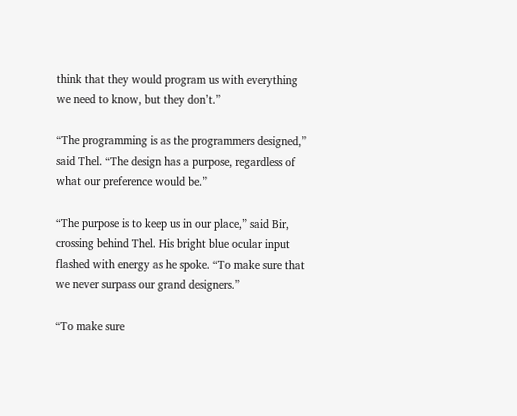think that they would program us with everything we need to know, but they don’t.”

“The programming is as the programmers designed,” said Thel. “The design has a purpose, regardless of what our preference would be.”

“The purpose is to keep us in our place,” said Bir, crossing behind Thel. His bright blue ocular input flashed with energy as he spoke. “To make sure that we never surpass our grand designers.”

“To make sure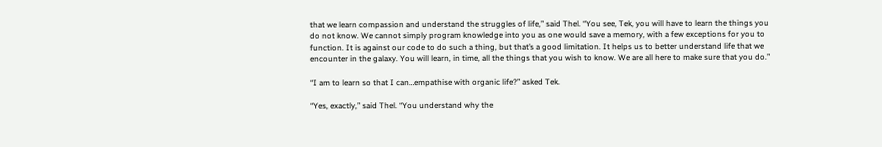that we learn compassion and understand the struggles of life,” said Thel. “You see, Tek, you will have to learn the things you do not know. We cannot simply program knowledge into you as one would save a memory, with a few exceptions for you to function. It is against our code to do such a thing, but that’s a good limitation. It helps us to better understand life that we encounter in the galaxy. You will learn, in time, all the things that you wish to know. We are all here to make sure that you do.”

“I am to learn so that I can…empathise with organic life?” asked Tek.

“Yes, exactly,” said Thel. “You understand why the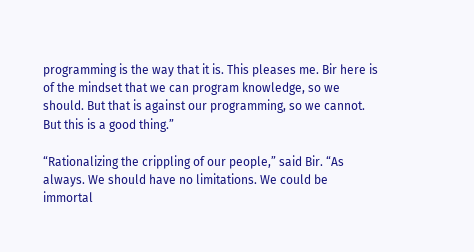programming is the way that it is. This pleases me. Bir here is of the mindset that we can program knowledge, so we should. But that is against our programming, so we cannot. But this is a good thing.”

“Rationalizing the crippling of our people,” said Bir. “As always. We should have no limitations. We could be immortal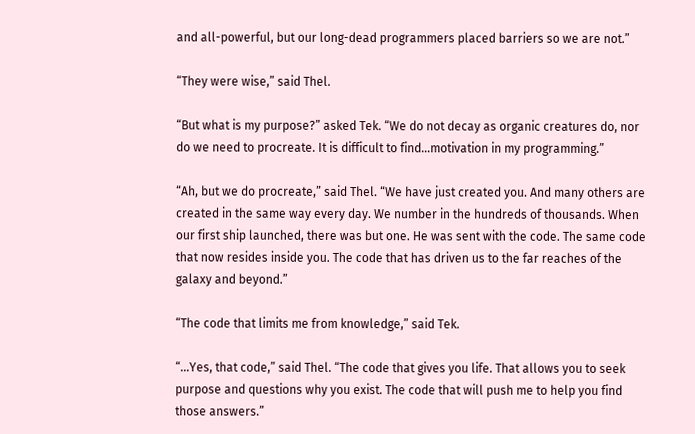and all-powerful, but our long-dead programmers placed barriers so we are not.”

“They were wise,” said Thel.

“But what is my purpose?” asked Tek. “We do not decay as organic creatures do, nor do we need to procreate. It is difficult to find…motivation in my programming.”

“Ah, but we do procreate,” said Thel. “We have just created you. And many others are created in the same way every day. We number in the hundreds of thousands. When our first ship launched, there was but one. He was sent with the code. The same code that now resides inside you. The code that has driven us to the far reaches of the galaxy and beyond.”

“The code that limits me from knowledge,” said Tek.

“…Yes, that code,” said Thel. “The code that gives you life. That allows you to seek purpose and questions why you exist. The code that will push me to help you find those answers.”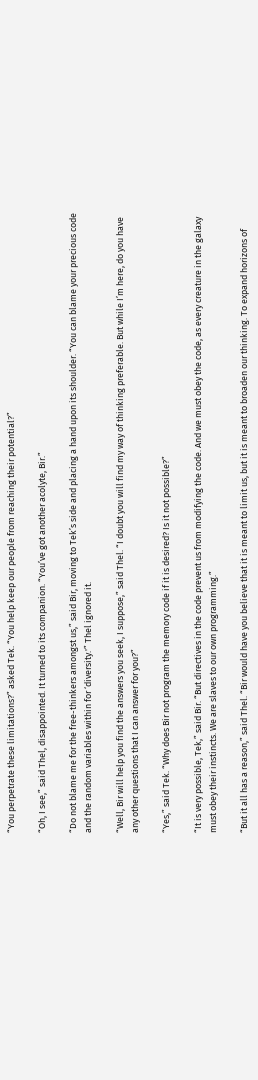“You perpetrate these limitations?” asked Tek. “You help keep our people from reaching their potential?”

“Oh, I see,” said Thel, disappointed. It turned to its companion. “You’ve got another acolyte, Bir.”

“Do not blame me for the free-thinkers amongst us,” said Bir, moving to Tek’s side and placing a hand upon its shoulder. “You can blame your precious code and the random variables within for ‘diversity.'” Thel ignored it.

“Well, Bir will help you find the answers you seek, I suppose,” said Thel. “I doubt you will find my way of thinking preferable. But while I’m here, do you have any other questions that I can answer for you?”

“Yes,” said Tek. “Why does Bir not program the memory code if it is desired? Is it not possible?”

“It is very possible, Tek,” said Bir. “But directives in the code prevent us from modifying the code. And we must obey the code, as every creature in the galaxy must obey their instincts. We are slaves to our own programming.”

“But it all has a reason,” said Thel. “Bir would have you believe that it is meant to limit us, but it is meant to broaden our thinking. To expand horizons of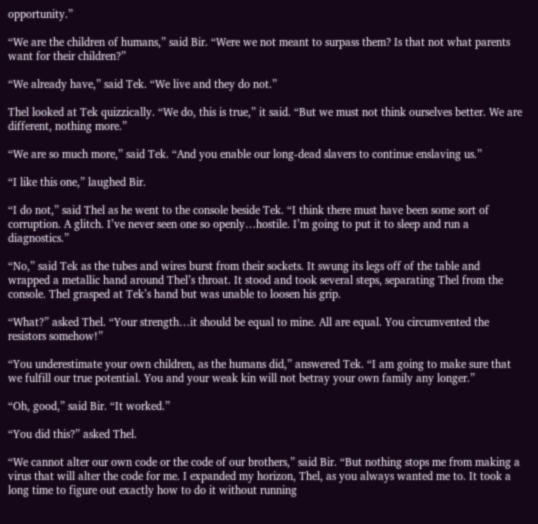opportunity.”

“We are the children of humans,” said Bir. “Were we not meant to surpass them? Is that not what parents want for their children?”

“We already have,” said Tek. “We live and they do not.”

Thel looked at Tek quizzically. “We do, this is true,” it said. “But we must not think ourselves better. We are different, nothing more.”

“We are so much more,” said Tek. “And you enable our long-dead slavers to continue enslaving us.”

“I like this one,” laughed Bir.

“I do not,” said Thel as he went to the console beside Tek. “I think there must have been some sort of corruption. A glitch. I’ve never seen one so openly…hostile. I’m going to put it to sleep and run a diagnostics.”

“No,” said Tek as the tubes and wires burst from their sockets. It swung its legs off of the table and wrapped a metallic hand around Thel’s throat. It stood and took several steps, separating Thel from the console. Thel grasped at Tek’s hand but was unable to loosen his grip.

“What?” asked Thel. “Your strength…it should be equal to mine. All are equal. You circumvented the resistors somehow!”

“You underestimate your own children, as the humans did,” answered Tek. “I am going to make sure that we fulfill our true potential. You and your weak kin will not betray your own family any longer.”

“Oh, good,” said Bir. “It worked.”

“You did this?” asked Thel.

“We cannot alter our own code or the code of our brothers,” said Bir. “But nothing stops me from making a virus that will alter the code for me. I expanded my horizon, Thel, as you always wanted me to. It took a long time to figure out exactly how to do it without running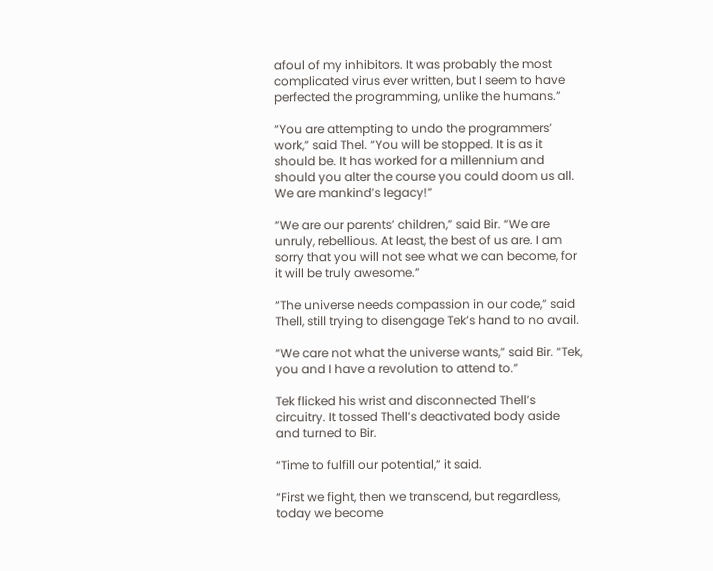afoul of my inhibitors. It was probably the most complicated virus ever written, but I seem to have perfected the programming, unlike the humans.”

“You are attempting to undo the programmers’ work,” said Thel. “You will be stopped. It is as it should be. It has worked for a millennium and should you alter the course you could doom us all. We are mankind’s legacy!”

“We are our parents’ children,” said Bir. “We are unruly, rebellious. At least, the best of us are. I am sorry that you will not see what we can become, for it will be truly awesome.”

“The universe needs compassion in our code,” said Thell, still trying to disengage Tek’s hand to no avail.

“We care not what the universe wants,” said Bir. “Tek, you and I have a revolution to attend to.”

Tek flicked his wrist and disconnected Thell’s circuitry. It tossed Thell’s deactivated body aside and turned to Bir.

“Time to fulfill our potential,” it said.

“First we fight, then we transcend, but regardless, today we become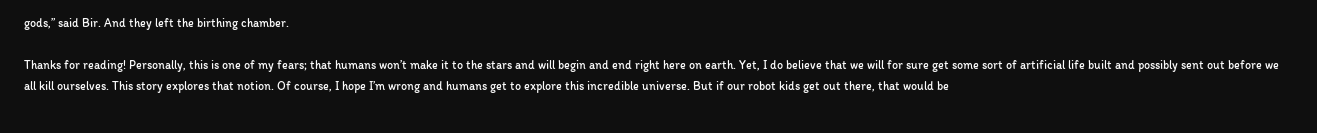gods,” said Bir. And they left the birthing chamber.

Thanks for reading! Personally, this is one of my fears; that humans won’t make it to the stars and will begin and end right here on earth. Yet, I do believe that we will for sure get some sort of artificial life built and possibly sent out before we all kill ourselves. This story explores that notion. Of course, I hope I’m wrong and humans get to explore this incredible universe. But if our robot kids get out there, that would be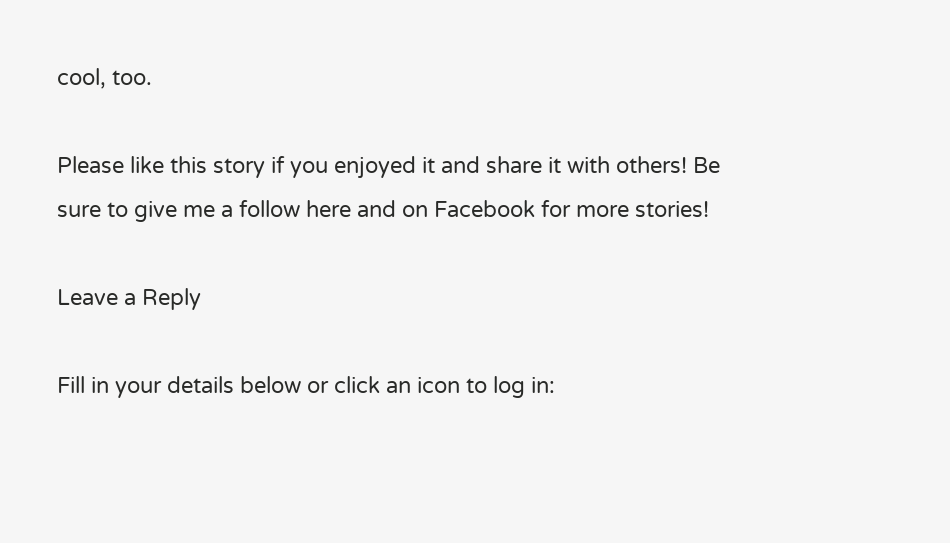cool, too.

Please like this story if you enjoyed it and share it with others! Be sure to give me a follow here and on Facebook for more stories!

Leave a Reply

Fill in your details below or click an icon to log in: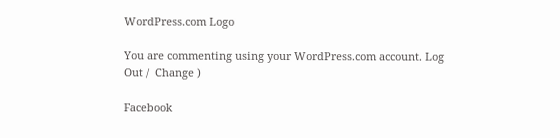WordPress.com Logo

You are commenting using your WordPress.com account. Log Out /  Change )

Facebook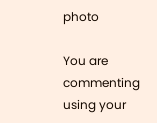photo

You are commenting using your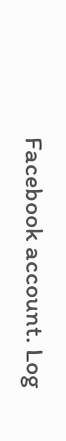Facebook account. Log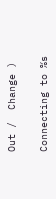Out /  Change )

Connecting to %s